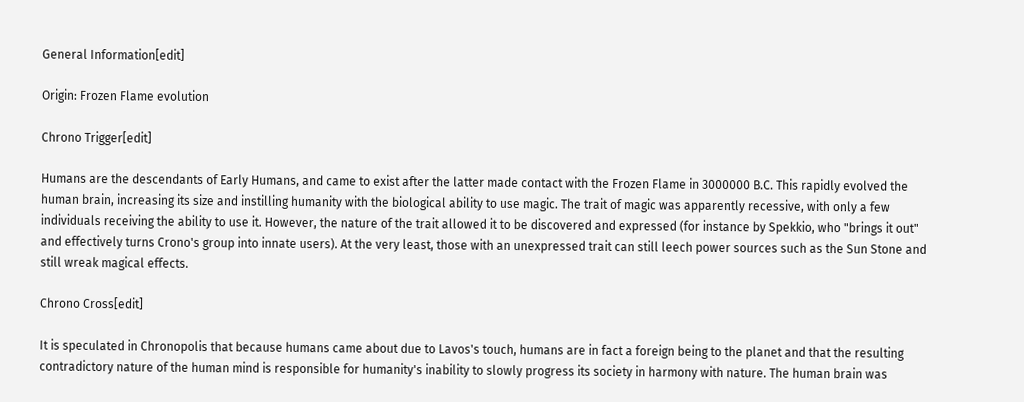General Information[edit]

Origin: Frozen Flame evolution

Chrono Trigger[edit]

Humans are the descendants of Early Humans, and came to exist after the latter made contact with the Frozen Flame in 3000000 B.C. This rapidly evolved the human brain, increasing its size and instilling humanity with the biological ability to use magic. The trait of magic was apparently recessive, with only a few individuals receiving the ability to use it. However, the nature of the trait allowed it to be discovered and expressed (for instance by Spekkio, who "brings it out" and effectively turns Crono's group into innate users). At the very least, those with an unexpressed trait can still leech power sources such as the Sun Stone and still wreak magical effects.

Chrono Cross[edit]

It is speculated in Chronopolis that because humans came about due to Lavos's touch, humans are in fact a foreign being to the planet and that the resulting contradictory nature of the human mind is responsible for humanity's inability to slowly progress its society in harmony with nature. The human brain was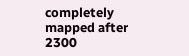completely mapped after 2300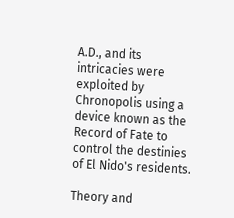A.D., and its intricacies were exploited by Chronopolis using a device known as the Record of Fate to control the destinies of El Nido's residents.

Theory and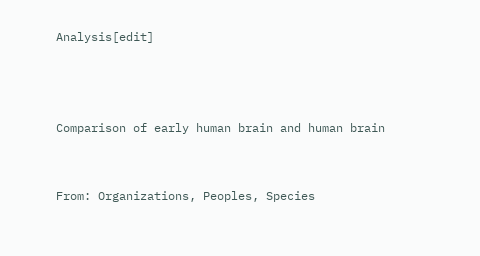Analysis[edit]



Comparison of early human brain and human brain


From: Organizations, Peoples, Species